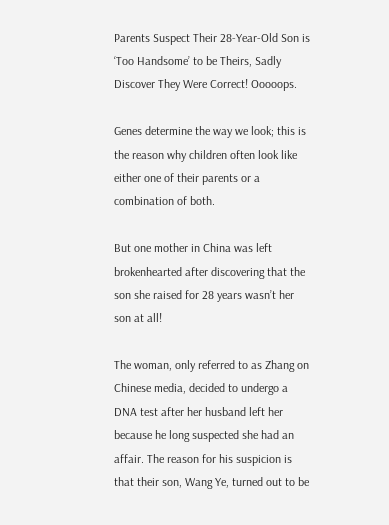Parents Suspect Their 28-Year-Old Son is ‘Too Handsome’ to be Theirs, Sadly Discover They Were Correct! Ooooops.

Genes determine the way we look; this is the reason why children often look like either one of their parents or a combination of both.

But one mother in China was left brokenhearted after discovering that the son she raised for 28 years wasn’t her son at all!

The woman, only referred to as Zhang on Chinese media, decided to undergo a DNA test after her husband left her because he long suspected she had an affair. The reason for his suspicion is that their son, Wang Ye, turned out to be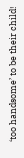‘too handsome’ to be their child!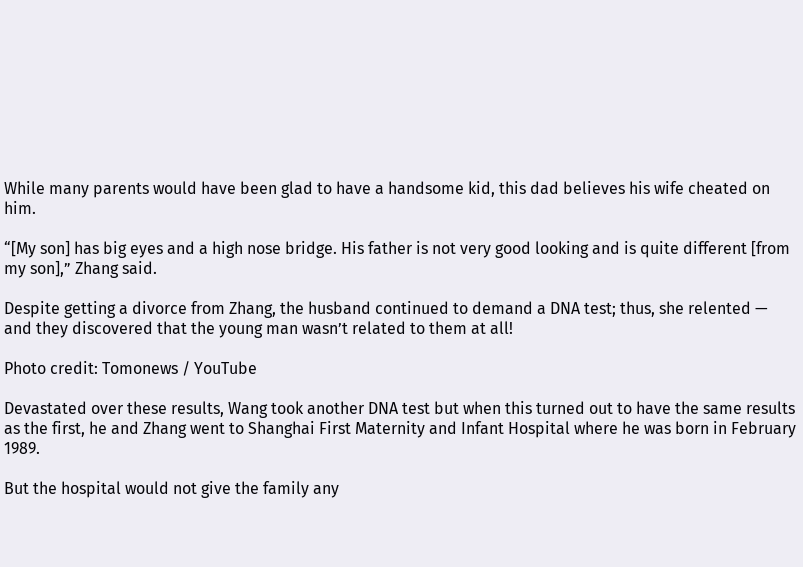While many parents would have been glad to have a handsome kid, this dad believes his wife cheated on him.

“[My son] has big eyes and a high nose bridge. His father is not very good looking and is quite different [from my son],” Zhang said.

Despite getting a divorce from Zhang, the husband continued to demand a DNA test; thus, she relented — and they discovered that the young man wasn’t related to them at all!

Photo credit: Tomonews / YouTube

Devastated over these results, Wang took another DNA test but when this turned out to have the same results as the first, he and Zhang went to Shanghai First Maternity and Infant Hospital where he was born in February 1989.

But the hospital would not give the family any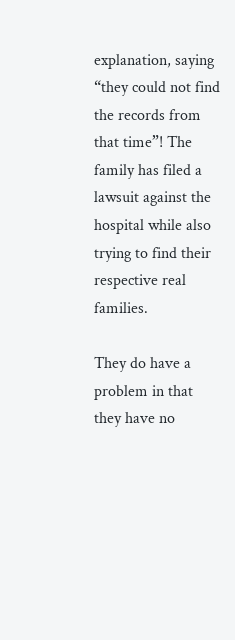explanation, saying “they could not find the records from that time”! The family has filed a lawsuit against the hospital while also trying to find their respective real families.

They do have a problem in that they have no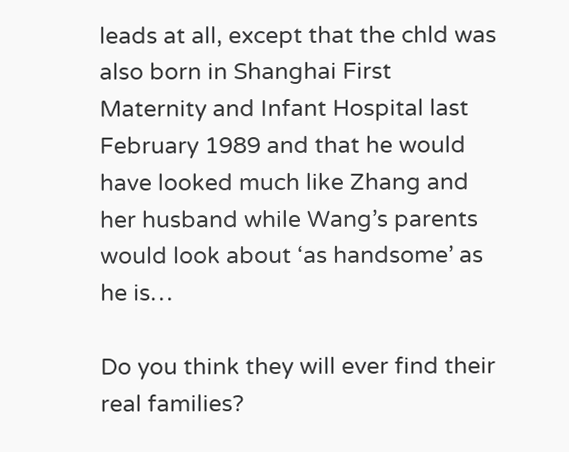leads at all, except that the chld was also born in Shanghai First Maternity and Infant Hospital last February 1989 and that he would have looked much like Zhang and her husband while Wang’s parents would look about ‘as handsome’ as he is…

Do you think they will ever find their real families?